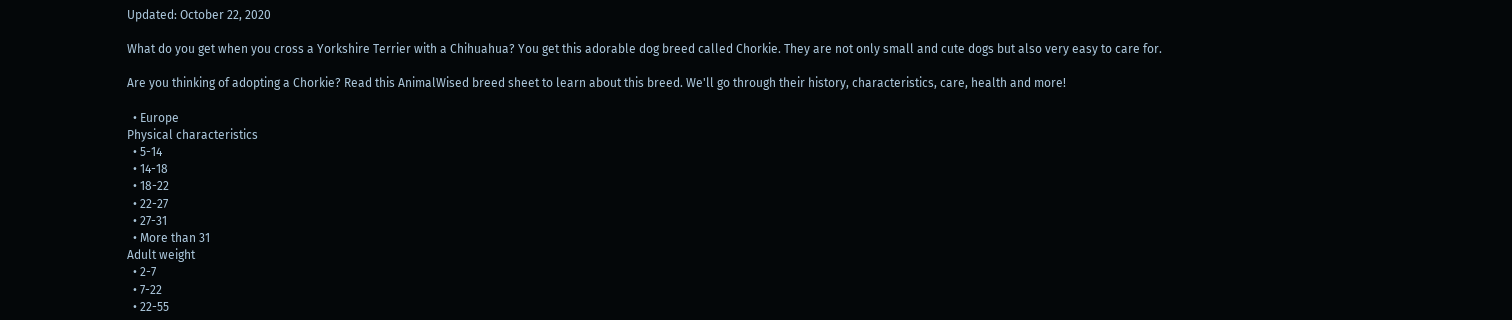Updated: October 22, 2020

What do you get when you cross a Yorkshire Terrier with a Chihuahua? You get this adorable dog breed called Chorkie. They are not only small and cute dogs but also very easy to care for.

Are you thinking of adopting a Chorkie? Read this AnimalWised breed sheet to learn about this breed. We'll go through their history, characteristics, care, health and more!

  • Europe
Physical characteristics
  • 5-14
  • 14-18
  • 18-22
  • 22-27
  • 27-31
  • More than 31
Adult weight
  • 2-7
  • 7-22
  • 22-55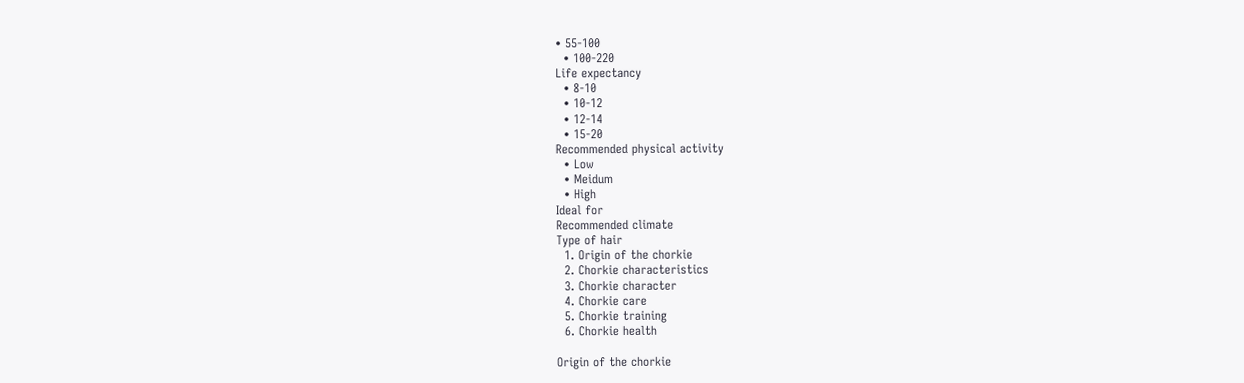• 55-100
  • 100-220
Life expectancy
  • 8-10
  • 10-12
  • 12-14
  • 15-20
Recommended physical activity
  • Low
  • Meidum
  • High
Ideal for
Recommended climate
Type of hair
  1. Origin of the chorkie
  2. Chorkie characteristics
  3. Chorkie character
  4. Chorkie care
  5. Chorkie training
  6. Chorkie health

Origin of the chorkie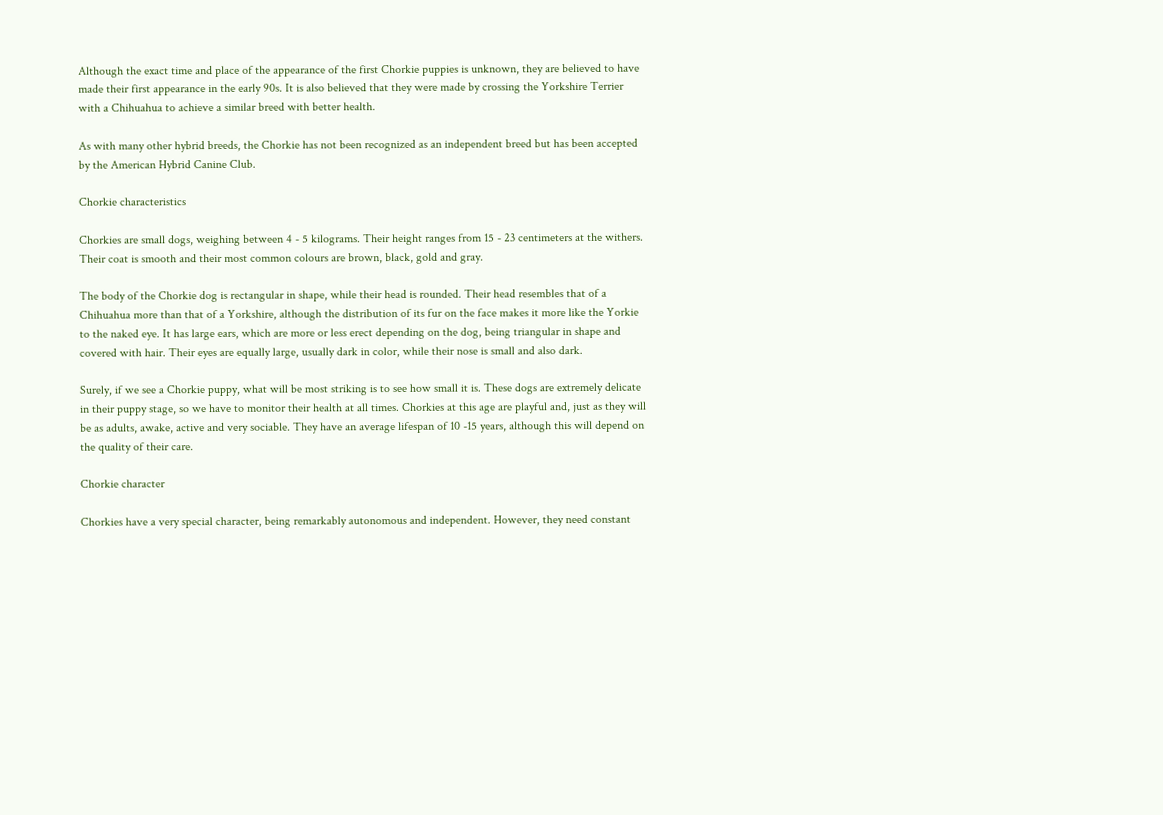Although the exact time and place of the appearance of the first Chorkie puppies is unknown, they are believed to have made their first appearance in the early 90s. It is also believed that they were made by crossing the Yorkshire Terrier with a Chihuahua to achieve a similar breed with better health.

As with many other hybrid breeds, the Chorkie has not been recognized as an independent breed but has been accepted by the American Hybrid Canine Club.

Chorkie characteristics

Chorkies are small dogs, weighing between 4 - 5 kilograms. Their height ranges from 15 - 23 centimeters at the withers. Their coat is smooth and their most common colours are brown, black, gold and gray.

The body of the Chorkie dog is rectangular in shape, while their head is rounded. Their head resembles that of a Chihuahua more than that of a Yorkshire, although the distribution of its fur on the face makes it more like the Yorkie to the naked eye. It has large ears, which are more or less erect depending on the dog, being triangular in shape and covered with hair. Their eyes are equally large, usually dark in color, while their nose is small and also dark.

Surely, if we see a Chorkie puppy, what will be most striking is to see how small it is. These dogs are extremely delicate in their puppy stage, so we have to monitor their health at all times. Chorkies at this age are playful and, just as they will be as adults, awake, active and very sociable. They have an average lifespan of 10 -15 years, although this will depend on the quality of their care.

Chorkie character

Chorkies have a very special character, being remarkably autonomous and independent. However, they need constant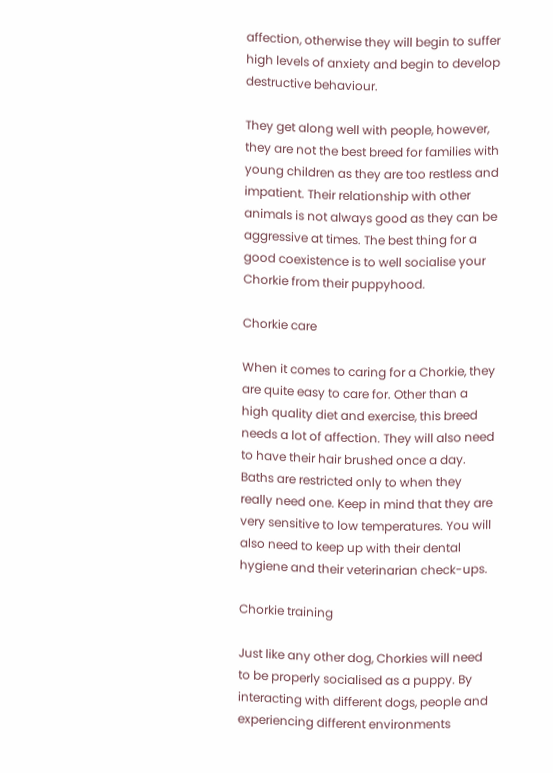affection, otherwise they will begin to suffer high levels of anxiety and begin to develop destructive behaviour.

They get along well with people, however, they are not the best breed for families with young children as they are too restless and impatient. Their relationship with other animals is not always good as they can be aggressive at times. The best thing for a good coexistence is to well socialise your Chorkie from their puppyhood.

Chorkie care

When it comes to caring for a Chorkie, they are quite easy to care for. Other than a high quality diet and exercise, this breed needs a lot of affection. They will also need to have their hair brushed once a day. Baths are restricted only to when they really need one. Keep in mind that they are very sensitive to low temperatures. You will also need to keep up with their dental hygiene and their veterinarian check-ups.

Chorkie training

Just like any other dog, Chorkies will need to be properly socialised as a puppy. By interacting with different dogs, people and experiencing different environments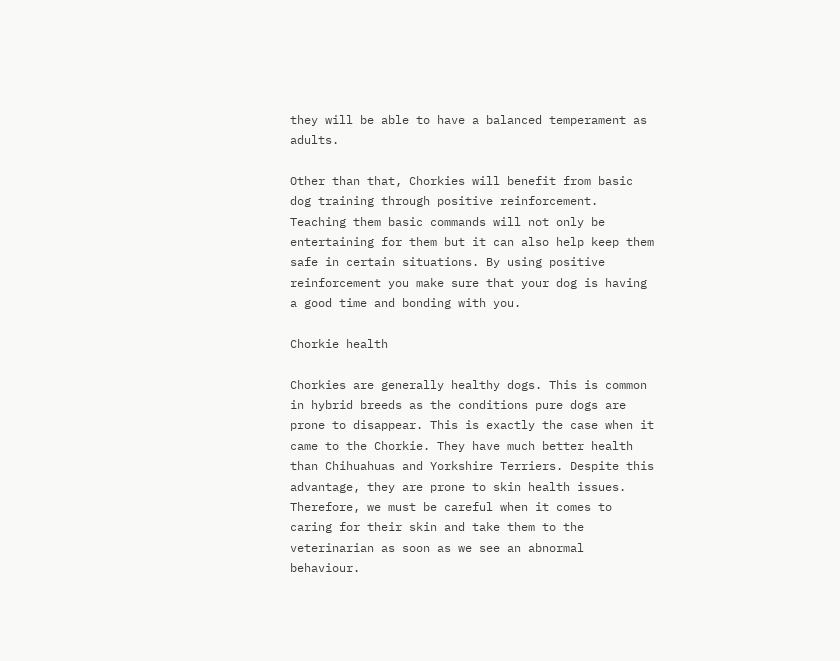they will be able to have a balanced temperament as adults.

Other than that, Chorkies will benefit from basic dog training through positive reinforcement. Teaching them basic commands will not only be entertaining for them but it can also help keep them safe in certain situations. By using positive reinforcement you make sure that your dog is having a good time and bonding with you.

Chorkie health

Chorkies are generally healthy dogs. This is common in hybrid breeds as the conditions pure dogs are prone to disappear. This is exactly the case when it came to the Chorkie. They have much better health than Chihuahuas and Yorkshire Terriers. Despite this advantage, they are prone to skin health issues. Therefore, we must be careful when it comes to caring for their skin and take them to the veterinarian as soon as we see an abnormal behaviour.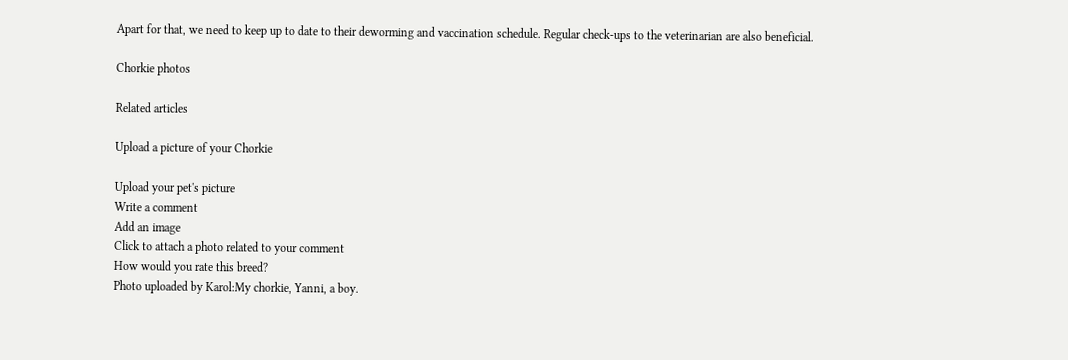Apart for that, we need to keep up to date to their deworming and vaccination schedule. Regular check-ups to the veterinarian are also beneficial.

Chorkie photos

Related articles

Upload a picture of your Chorkie

Upload your pet's picture
Write a comment
Add an image
Click to attach a photo related to your comment
How would you rate this breed?
Photo uploaded by Karol:My chorkie, Yanni, a boy.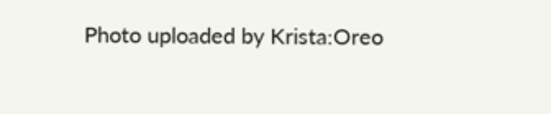Photo uploaded by Krista:Oreo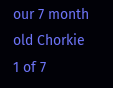our 7 month old Chorkie
1 of 7